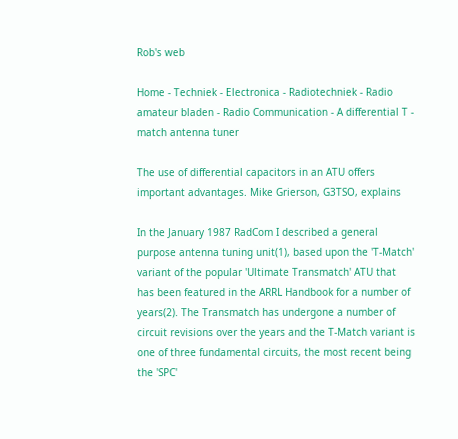Rob's web

Home - Techniek - Electronica - Radiotechniek - Radio amateur bladen - Radio Communication - A differential T - match antenna tuner

The use of differential capacitors in an ATU offers important advantages. Mike Grierson, G3TSO, explains

In the January 1987 RadCom I described a general purpose antenna tuning unit(1), based upon the 'T-Match' variant of the popular 'Ultimate Transmatch' ATU that has been featured in the ARRL Handbook for a number of years(2). The Transmatch has undergone a number of circuit revisions over the years and the T-Match variant is one of three fundamental circuits, the most recent being the 'SPC'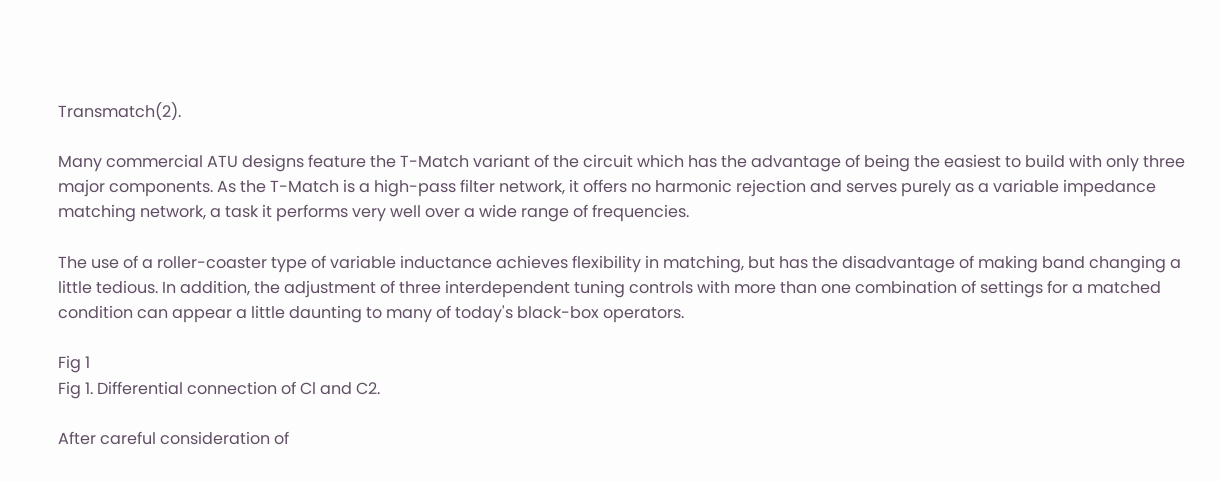Transmatch(2).

Many commercial ATU designs feature the T-Match variant of the circuit which has the advantage of being the easiest to build with only three major components. As the T-Match is a high-pass filter network, it offers no harmonic rejection and serves purely as a variable impedance matching network, a task it performs very well over a wide range of frequencies.

The use of a roller-coaster type of variable inductance achieves flexibility in matching, but has the disadvantage of making band changing a little tedious. In addition, the adjustment of three interdependent tuning controls with more than one combination of settings for a matched condition can appear a little daunting to many of today's black-box operators.

Fig 1
Fig 1. Differential connection of Cl and C2.

After careful consideration of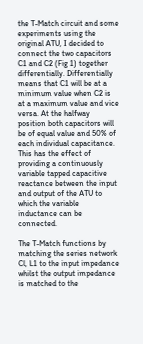the T-Match circuit and some experiments using the original ATU, I decided to connect the two capacitors C1 and C2 (Fig 1) together differentially. Differentially means that C1 will be at a minimum value when C2 is at a maximum value and vice versa. At the halfway position both capacitors will be of equal value and 50% of each individual capacitance. This has the effect of providing a continuously variable tapped capacitive reactance between the input and output of the ATU to which the variable inductance can be connected.

The T-Match functions by matching the series network Cl, L1 to the input impedance whilst the output impedance is matched to the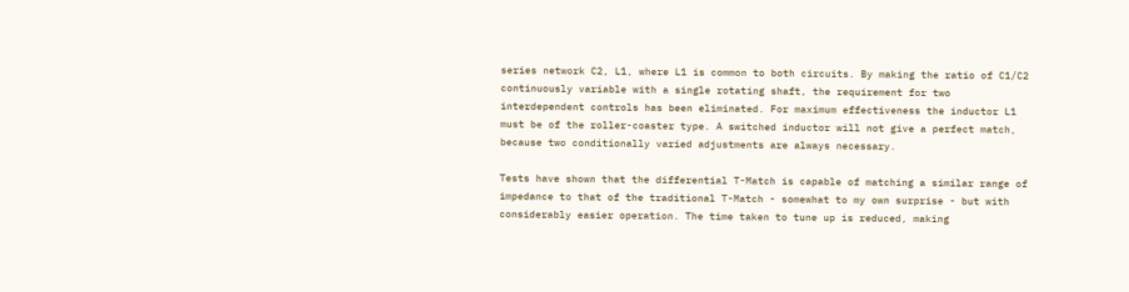series network C2, L1, where L1 is common to both circuits. By making the ratio of C1/C2 continuously variable with a single rotating shaft, the requirement for two interdependent controls has been eliminated. For maximum effectiveness the inductor L1 must be of the roller-coaster type. A switched inductor will not give a perfect match, because two conditionally varied adjustments are always necessary.

Tests have shown that the differential T-Match is capable of matching a similar range of impedance to that of the traditional T-Match - somewhat to my own surprise - but with considerably easier operation. The time taken to tune up is reduced, making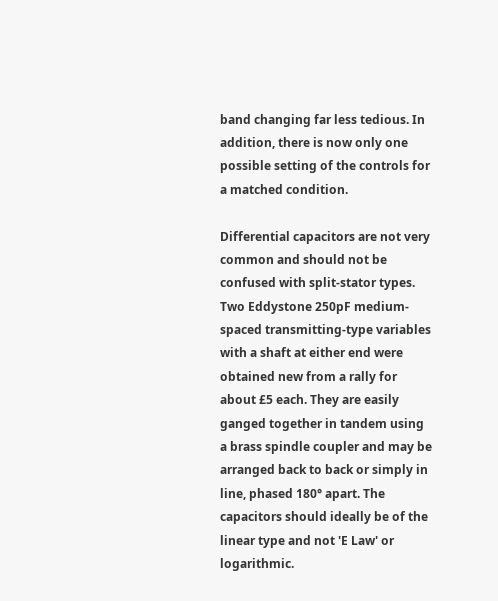band changing far less tedious. In addition, there is now only one possible setting of the controls for a matched condition.

Differential capacitors are not very common and should not be confused with split-stator types. Two Eddystone 250pF medium-spaced transmitting-type variables with a shaft at either end were obtained new from a rally for about £5 each. They are easily ganged together in tandem using a brass spindle coupler and may be arranged back to back or simply in line, phased 180° apart. The capacitors should ideally be of the linear type and not 'E Law' or logarithmic.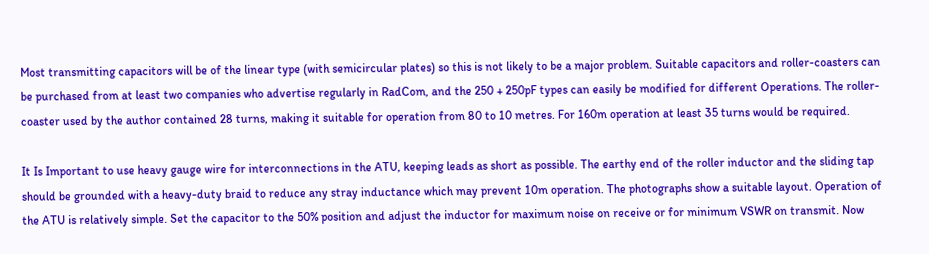Most transmitting capacitors will be of the linear type (with semicircular plates) so this is not likely to be a major problem. Suitable capacitors and roller-coasters can be purchased from at least two companies who advertise regularly in RadCom, and the 250 + 250pF types can easily be modified for different Operations. The roller-coaster used by the author contained 28 turns, making it suitable for operation from 80 to 10 metres. For 160m operation at least 35 turns would be required.

It Is Important to use heavy gauge wire for interconnections in the ATU, keeping leads as short as possible. The earthy end of the roller inductor and the sliding tap should be grounded with a heavy-duty braid to reduce any stray inductance which may prevent 10m operation. The photographs show a suitable layout. Operation of the ATU is relatively simple. Set the capacitor to the 50% position and adjust the inductor for maximum noise on receive or for minimum VSWR on transmit. Now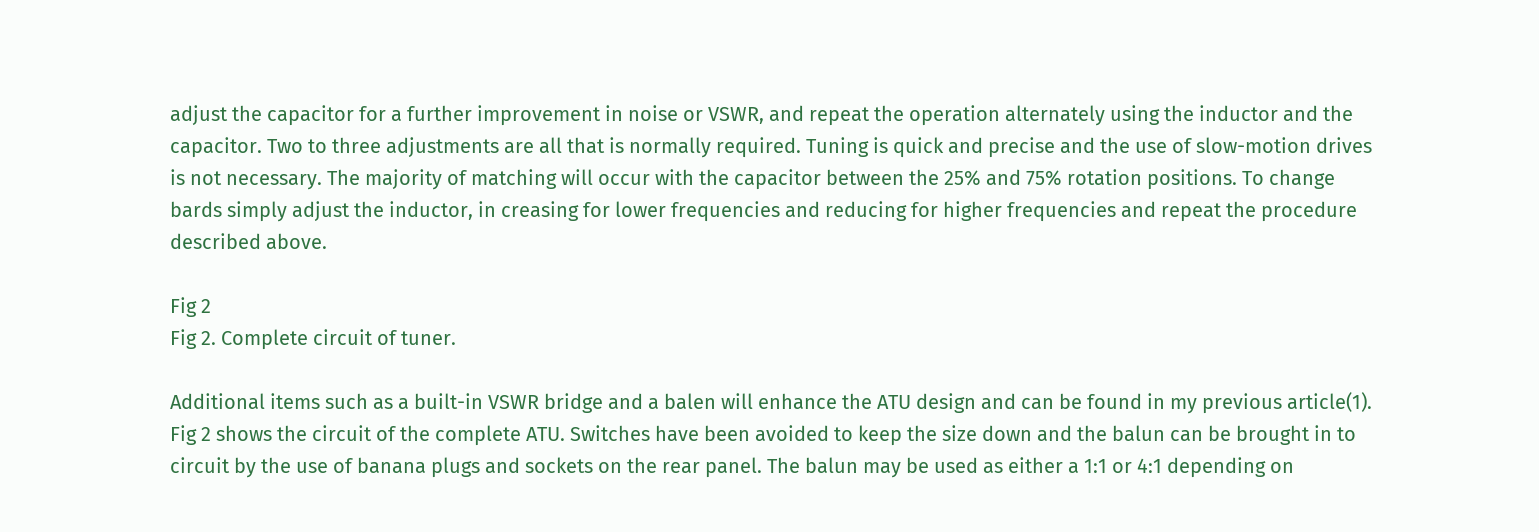adjust the capacitor for a further improvement in noise or VSWR, and repeat the operation alternately using the inductor and the capacitor. Two to three adjustments are all that is normally required. Tuning is quick and precise and the use of slow-motion drives is not necessary. The majority of matching will occur with the capacitor between the 25% and 75% rotation positions. To change bards simply adjust the inductor, in creasing for lower frequencies and reducing for higher frequencies and repeat the procedure described above.

Fig 2
Fig 2. Complete circuit of tuner.

Additional items such as a built-in VSWR bridge and a balen will enhance the ATU design and can be found in my previous article(1). Fig 2 shows the circuit of the complete ATU. Switches have been avoided to keep the size down and the balun can be brought in to circuit by the use of banana plugs and sockets on the rear panel. The balun may be used as either a 1:1 or 4:1 depending on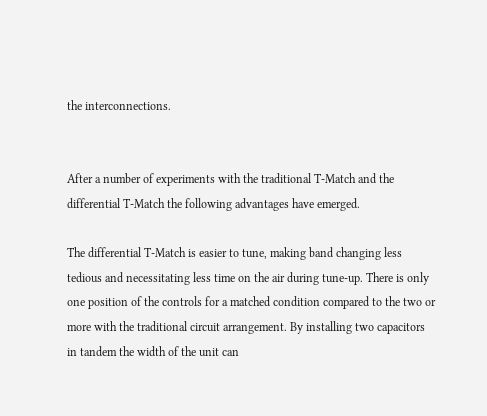the interconnections.


After a number of experiments with the traditional T-Match and the differential T-Match the following advantages have emerged.

The differential T-Match is easier to tune, making band changing less tedious and necessitating less time on the air during tune-up. There is only one position of the controls for a matched condition compared to the two or more with the traditional circuit arrangement. By installing two capacitors in tandem the width of the unit can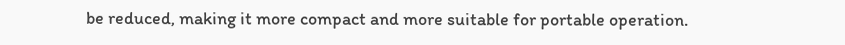be reduced, making it more compact and more suitable for portable operation.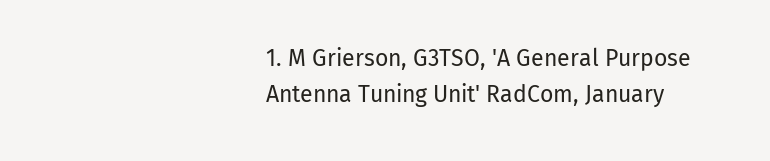1. M Grierson, G3TSO, 'A General Purpose Antenna Tuning Unit' RadCom, January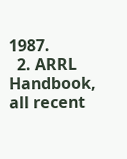1987.
  2. ARRL Handbook, all recent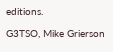editions.

G3TSO, Mike Grierson